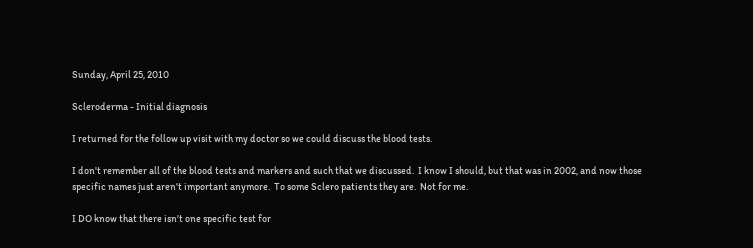Sunday, April 25, 2010

Scleroderma - Initial diagnosis

I returned for the follow up visit with my doctor so we could discuss the blood tests.

I don't remember all of the blood tests and markers and such that we discussed.  I know I should, but that was in 2002, and now those specific names just aren't important anymore.  To some Sclero patients they are.  Not for me.

I DO know that there isn't one specific test for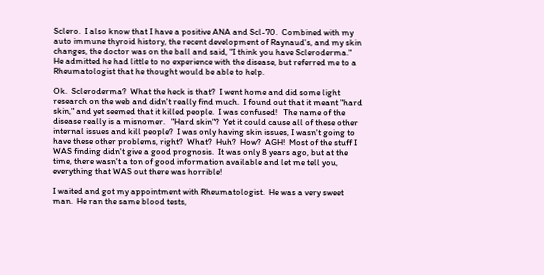Sclero.  I also know that I have a positive ANA and Scl-70.  Combined with my auto immune thyroid history, the recent development of Raynaud's, and my skin changes, the doctor was on the ball and said, "I think you have Scleroderma."  He admitted he had little to no experience with the disease, but referred me to a Rheumatologist that he thought would be able to help.

Ok.  Scleroderma?  What the heck is that?  I went home and did some light research on the web and didn't really find much.  I found out that it meant "hard skin," and yet seemed that it killed people.  I was confused!   The name of the disease really is a misnomer.   "Hard skin"?  Yet it could cause all of these other internal issues and kill people?  I was only having skin issues, I wasn't going to have these other problems, right?  What?  Huh?  How?  AGH!  Most of the stuff I WAS finding didn't give a good prognosis.  It was only 8 years ago, but at the time, there wasn't a ton of good information available and let me tell you, everything that WAS out there was horrible!

I waited and got my appointment with Rheumatologist.  He was a very sweet man.  He ran the same blood tests,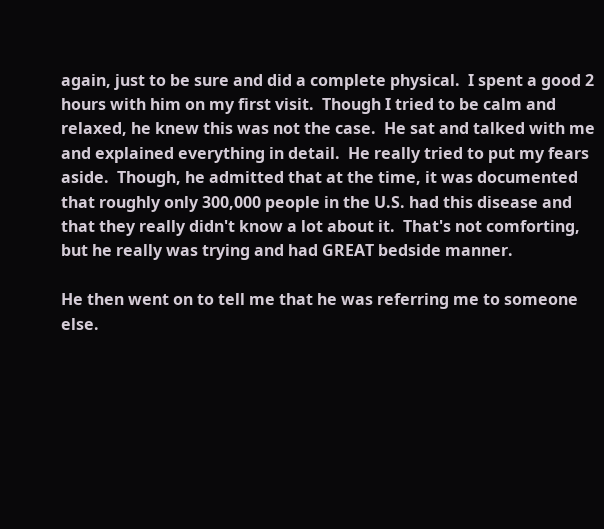again, just to be sure and did a complete physical.  I spent a good 2 hours with him on my first visit.  Though I tried to be calm and relaxed, he knew this was not the case.  He sat and talked with me and explained everything in detail.  He really tried to put my fears aside.  Though, he admitted that at the time, it was documented that roughly only 300,000 people in the U.S. had this disease and that they really didn't know a lot about it.  That's not comforting, but he really was trying and had GREAT bedside manner.

He then went on to tell me that he was referring me to someone else.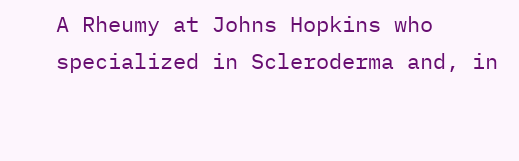A Rheumy at Johns Hopkins who specialized in Scleroderma and, in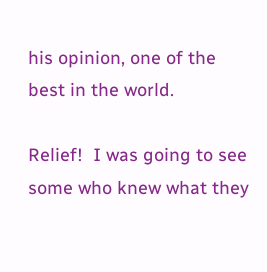his opinion, one of the best in the world.

Relief!  I was going to see some who knew what they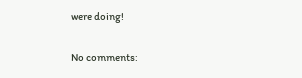were doing!

No comments: